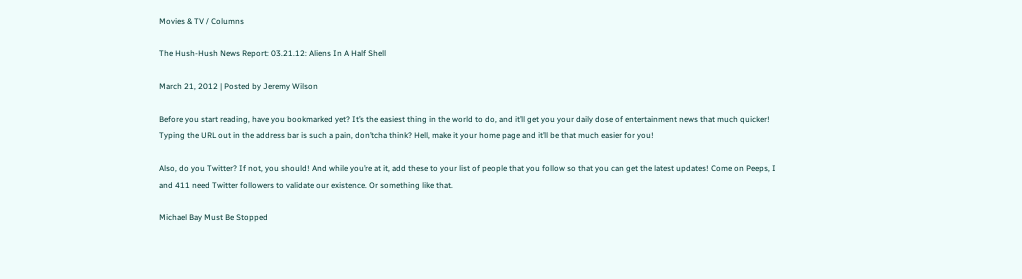Movies & TV / Columns

The Hush-Hush News Report: 03.21.12: Aliens In A Half Shell

March 21, 2012 | Posted by Jeremy Wilson

Before you start reading, have you bookmarked yet? It’s the easiest thing in the world to do, and it’ll get you your daily dose of entertainment news that much quicker! Typing the URL out in the address bar is such a pain, don’tcha think? Hell, make it your home page and it’ll be that much easier for you!

Also, do you Twitter? If not, you should! And while you’re at it, add these to your list of people that you follow so that you can get the latest updates! Come on Peeps, I and 411 need Twitter followers to validate our existence. Or something like that.

Michael Bay Must Be Stopped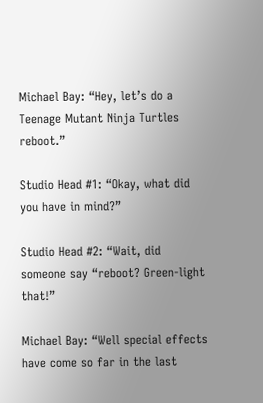Michael Bay: “Hey, let’s do a Teenage Mutant Ninja Turtles reboot.”

Studio Head #1: “Okay, what did you have in mind?”

Studio Head #2: “Wait, did someone say “reboot? Green-light that!”

Michael Bay: “Well special effects have come so far in the last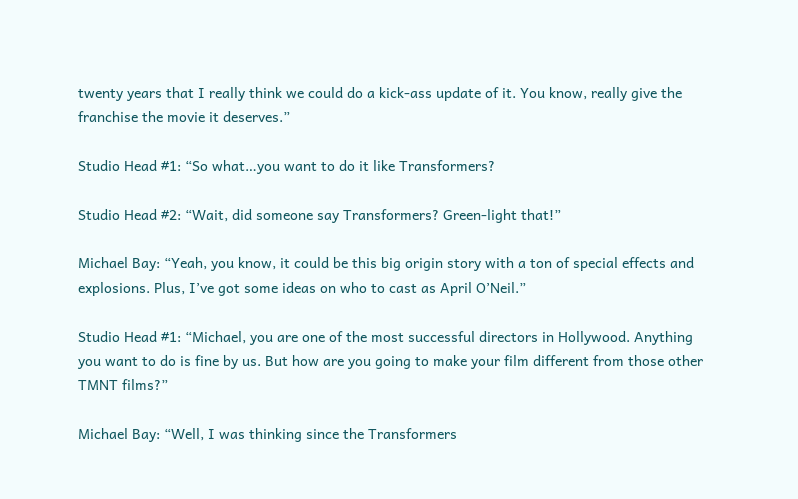twenty years that I really think we could do a kick-ass update of it. You know, really give the franchise the movie it deserves.”

Studio Head #1: “So what…you want to do it like Transformers?

Studio Head #2: “Wait, did someone say Transformers? Green-light that!”

Michael Bay: “Yeah, you know, it could be this big origin story with a ton of special effects and explosions. Plus, I’ve got some ideas on who to cast as April O’Neil.”

Studio Head #1: “Michael, you are one of the most successful directors in Hollywood. Anything you want to do is fine by us. But how are you going to make your film different from those other TMNT films?”

Michael Bay: “Well, I was thinking since the Transformers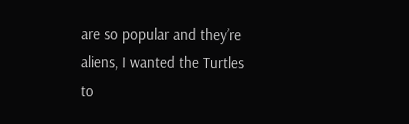are so popular and they’re aliens, I wanted the Turtles to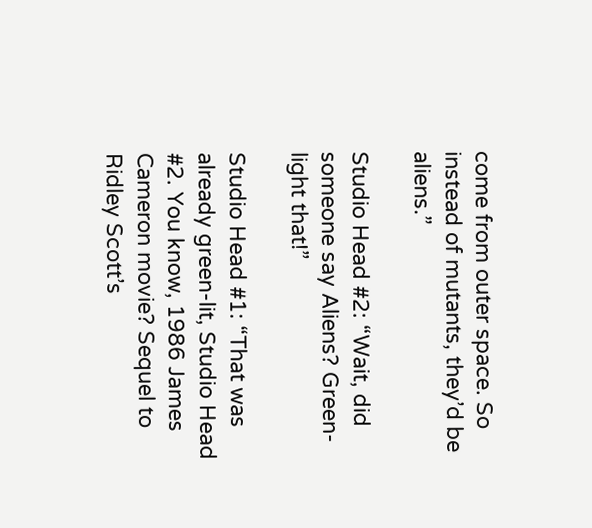come from outer space. So instead of mutants, they’d be aliens.”

Studio Head #2: “Wait, did someone say Aliens? Green-light that!”

Studio Head #1: “That was already green-lit, Studio Head #2. You know, 1986 James Cameron movie? Sequel to Ridley Scott’s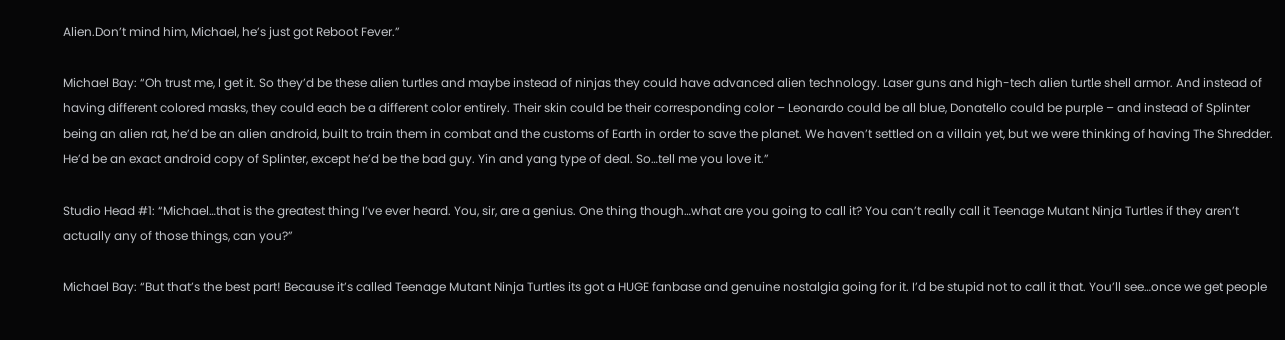Alien.Don’t mind him, Michael, he’s just got Reboot Fever.”

Michael Bay: “Oh trust me, I get it. So they’d be these alien turtles and maybe instead of ninjas they could have advanced alien technology. Laser guns and high-tech alien turtle shell armor. And instead of having different colored masks, they could each be a different color entirely. Their skin could be their corresponding color – Leonardo could be all blue, Donatello could be purple – and instead of Splinter being an alien rat, he’d be an alien android, built to train them in combat and the customs of Earth in order to save the planet. We haven’t settled on a villain yet, but we were thinking of having The Shredder. He’d be an exact android copy of Splinter, except he’d be the bad guy. Yin and yang type of deal. So…tell me you love it.”

Studio Head #1: “Michael…that is the greatest thing I’ve ever heard. You, sir, are a genius. One thing though…what are you going to call it? You can’t really call it Teenage Mutant Ninja Turtles if they aren’t actually any of those things, can you?”

Michael Bay: “But that’s the best part! Because it’s called Teenage Mutant Ninja Turtles its got a HUGE fanbase and genuine nostalgia going for it. I’d be stupid not to call it that. You’ll see…once we get people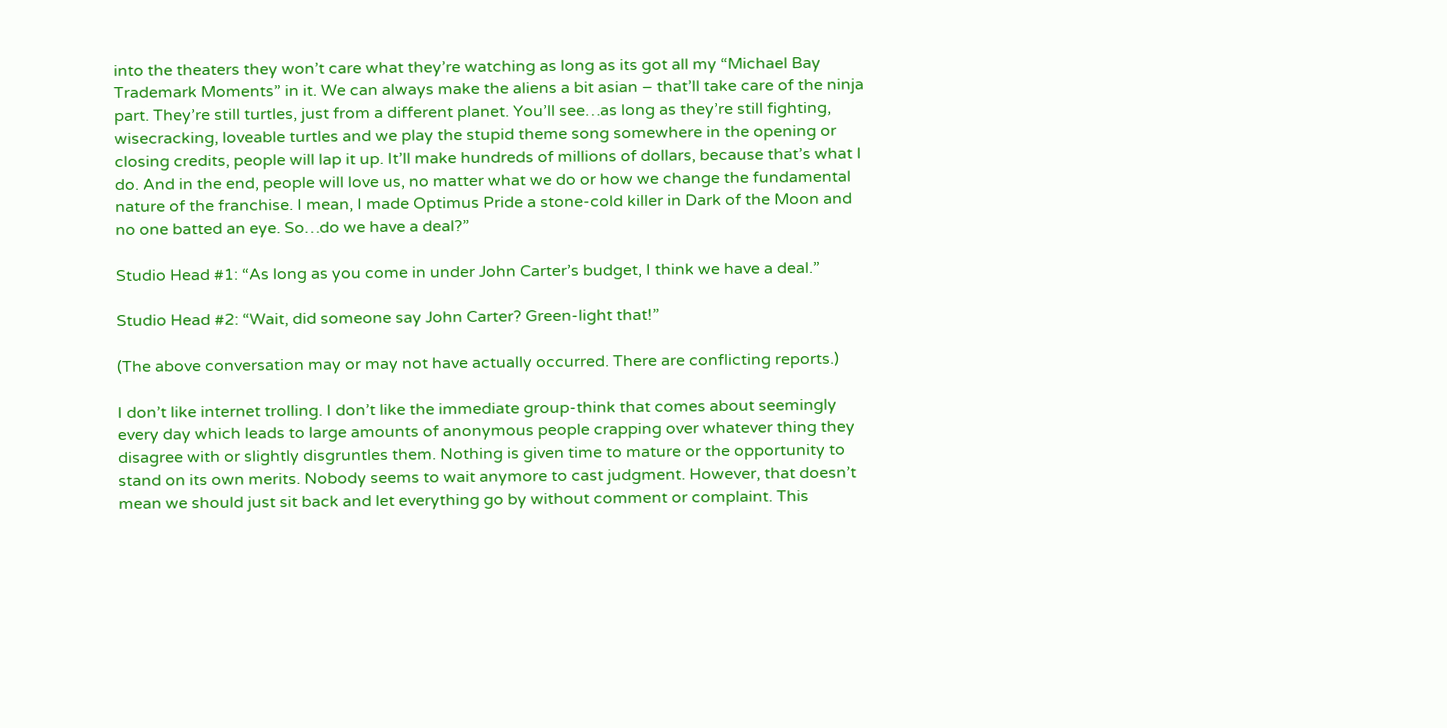into the theaters they won’t care what they’re watching as long as its got all my “Michael Bay Trademark Moments” in it. We can always make the aliens a bit asian – that’ll take care of the ninja part. They’re still turtles, just from a different planet. You’ll see…as long as they’re still fighting, wisecracking, loveable turtles and we play the stupid theme song somewhere in the opening or closing credits, people will lap it up. It’ll make hundreds of millions of dollars, because that’s what I do. And in the end, people will love us, no matter what we do or how we change the fundamental nature of the franchise. I mean, I made Optimus Pride a stone-cold killer in Dark of the Moon and no one batted an eye. So…do we have a deal?”

Studio Head #1: “As long as you come in under John Carter’s budget, I think we have a deal.”

Studio Head #2: “Wait, did someone say John Carter? Green-light that!”

(The above conversation may or may not have actually occurred. There are conflicting reports.)

I don’t like internet trolling. I don’t like the immediate group-think that comes about seemingly every day which leads to large amounts of anonymous people crapping over whatever thing they disagree with or slightly disgruntles them. Nothing is given time to mature or the opportunity to stand on its own merits. Nobody seems to wait anymore to cast judgment. However, that doesn’t mean we should just sit back and let everything go by without comment or complaint. This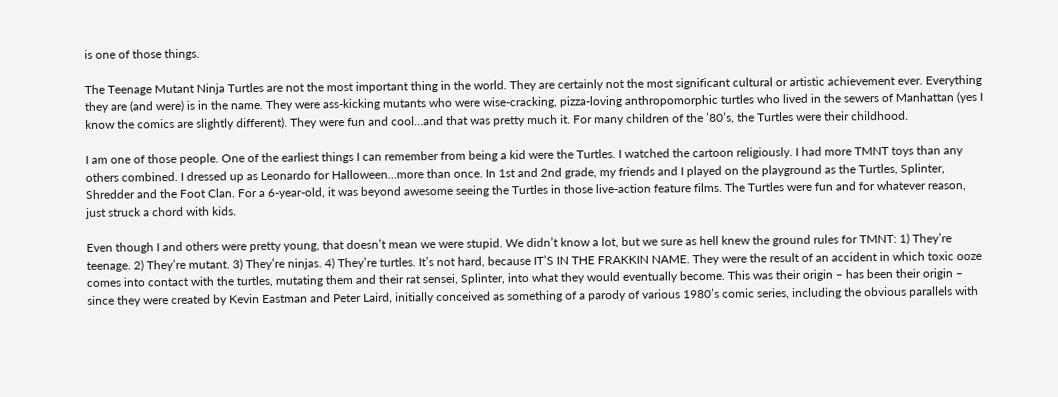is one of those things.

The Teenage Mutant Ninja Turtles are not the most important thing in the world. They are certainly not the most significant cultural or artistic achievement ever. Everything they are (and were) is in the name. They were ass-kicking mutants who were wise-cracking, pizza-loving anthropomorphic turtles who lived in the sewers of Manhattan (yes I know the comics are slightly different). They were fun and cool…and that was pretty much it. For many children of the ’80’s, the Turtles were their childhood.

I am one of those people. One of the earliest things I can remember from being a kid were the Turtles. I watched the cartoon religiously. I had more TMNT toys than any others combined. I dressed up as Leonardo for Halloween…more than once. In 1st and 2nd grade, my friends and I played on the playground as the Turtles, Splinter, Shredder and the Foot Clan. For a 6-year-old, it was beyond awesome seeing the Turtles in those live-action feature films. The Turtles were fun and for whatever reason, just struck a chord with kids.

Even though I and others were pretty young, that doesn’t mean we were stupid. We didn’t know a lot, but we sure as hell knew the ground rules for TMNT: 1) They’re teenage. 2) They’re mutant. 3) They’re ninjas. 4) They’re turtles. It’s not hard, because IT’S IN THE FRAKKIN NAME. They were the result of an accident in which toxic ooze comes into contact with the turtles, mutating them and their rat sensei, Splinter, into what they would eventually become. This was their origin – has been their origin – since they were created by Kevin Eastman and Peter Laird, initially conceived as something of a parody of various 1980’s comic series, including the obvious parallels with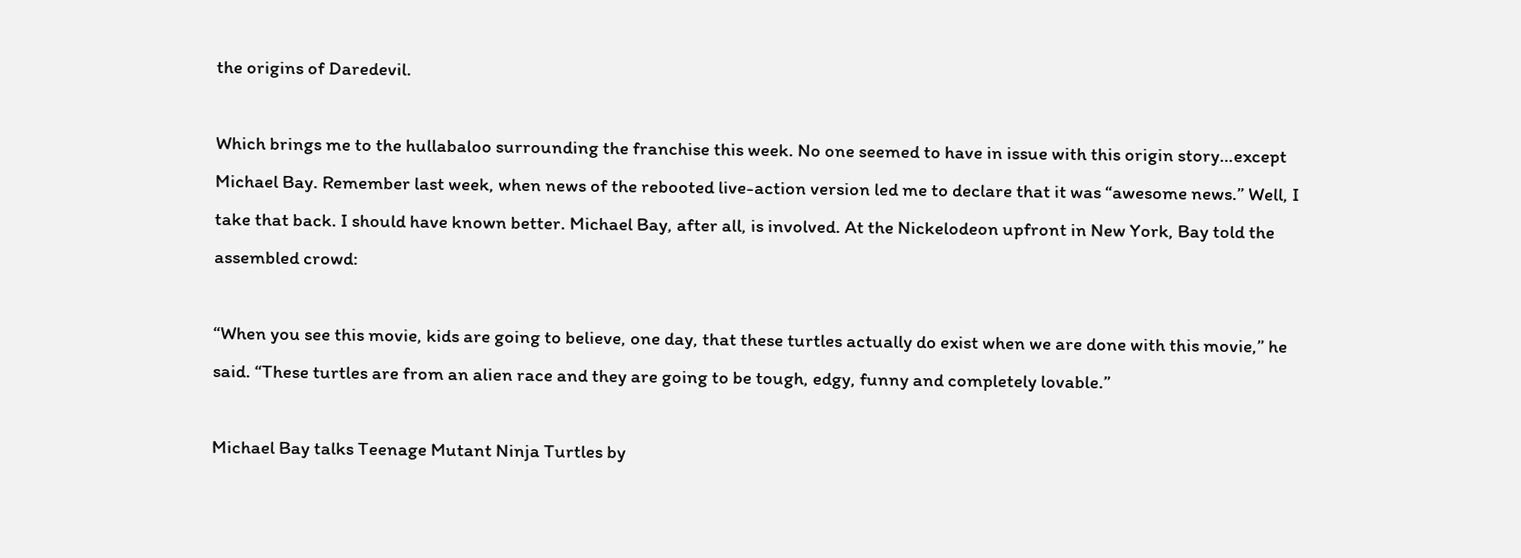the origins of Daredevil.

Which brings me to the hullabaloo surrounding the franchise this week. No one seemed to have in issue with this origin story…except Michael Bay. Remember last week, when news of the rebooted live-action version led me to declare that it was “awesome news.” Well, I take that back. I should have known better. Michael Bay, after all, is involved. At the Nickelodeon upfront in New York, Bay told the assembled crowd:

“When you see this movie, kids are going to believe, one day, that these turtles actually do exist when we are done with this movie,” he said. “These turtles are from an alien race and they are going to be tough, edgy, funny and completely lovable.”

Michael Bay talks Teenage Mutant Ninja Turtles by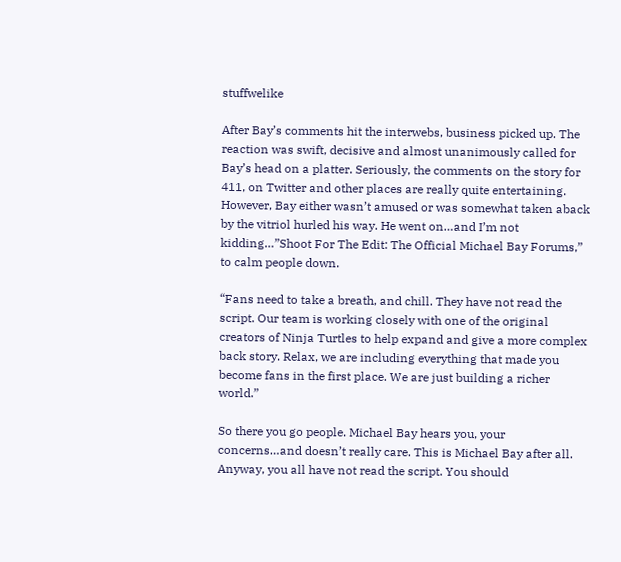stuffwelike

After Bay’s comments hit the interwebs, business picked up. The reaction was swift, decisive and almost unanimously called for Bay’s head on a platter. Seriously, the comments on the story for 411, on Twitter and other places are really quite entertaining. However, Bay either wasn’t amused or was somewhat taken aback by the vitriol hurled his way. He went on…and I’m not kidding…”Shoot For The Edit: The Official Michael Bay Forums,” to calm people down.

“Fans need to take a breath, and chill. They have not read the script. Our team is working closely with one of the original creators of Ninja Turtles to help expand and give a more complex back story. Relax, we are including everything that made you become fans in the first place. We are just building a richer world.”

So there you go people. Michael Bay hears you, your concerns…and doesn’t really care. This is Michael Bay after all. Anyway, you all have not read the script. You should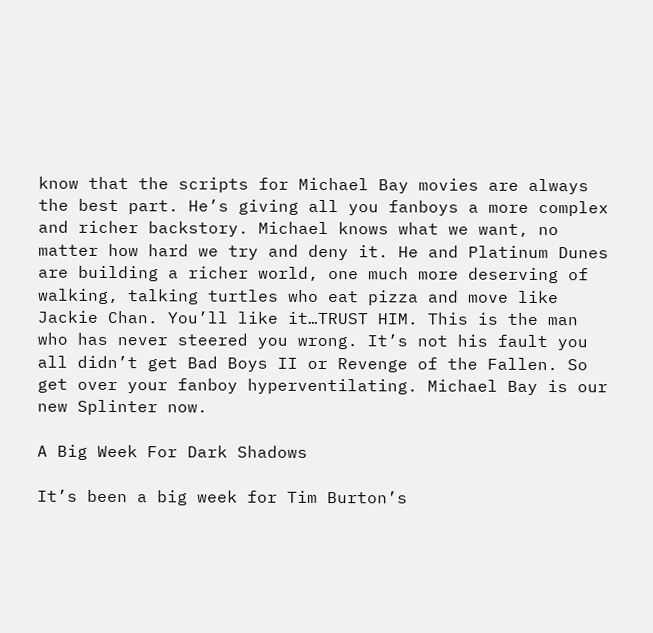know that the scripts for Michael Bay movies are always the best part. He’s giving all you fanboys a more complex and richer backstory. Michael knows what we want, no matter how hard we try and deny it. He and Platinum Dunes are building a richer world, one much more deserving of walking, talking turtles who eat pizza and move like Jackie Chan. You’ll like it…TRUST HIM. This is the man who has never steered you wrong. It’s not his fault you all didn’t get Bad Boys II or Revenge of the Fallen. So get over your fanboy hyperventilating. Michael Bay is our new Splinter now.

A Big Week For Dark Shadows

It’s been a big week for Tim Burton’s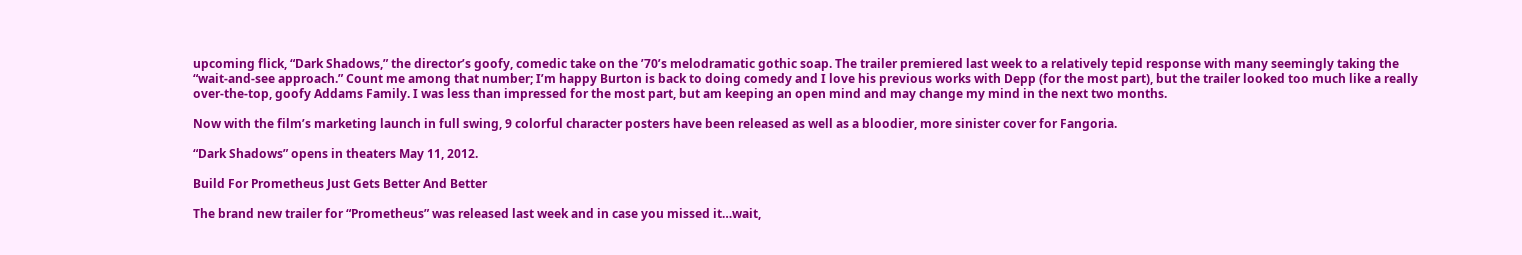upcoming flick, “Dark Shadows,” the director’s goofy, comedic take on the ’70’s melodramatic gothic soap. The trailer premiered last week to a relatively tepid response with many seemingly taking the “wait-and-see approach.” Count me among that number; I’m happy Burton is back to doing comedy and I love his previous works with Depp (for the most part), but the trailer looked too much like a really over-the-top, goofy Addams Family. I was less than impressed for the most part, but am keeping an open mind and may change my mind in the next two months.

Now with the film’s marketing launch in full swing, 9 colorful character posters have been released as well as a bloodier, more sinister cover for Fangoria.

“Dark Shadows” opens in theaters May 11, 2012.

Build For Prometheus Just Gets Better And Better

The brand new trailer for “Prometheus” was released last week and in case you missed it…wait,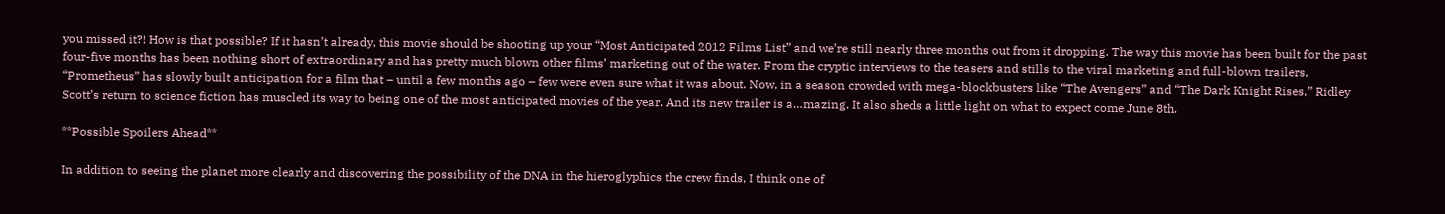you missed it?! How is that possible? If it hasn’t already, this movie should be shooting up your “Most Anticipated 2012 Films List” and we’re still nearly three months out from it dropping. The way this movie has been built for the past four-five months has been nothing short of extraordinary and has pretty much blown other films’ marketing out of the water. From the cryptic interviews to the teasers and stills to the viral marketing and full-blown trailers, “Prometheus” has slowly built anticipation for a film that – until a few months ago – few were even sure what it was about. Now, in a season crowded with mega-blockbusters like “The Avengers” and “The Dark Knight Rises,” Ridley Scott’s return to science fiction has muscled its way to being one of the most anticipated movies of the year. And its new trailer is a…mazing. It also sheds a little light on what to expect come June 8th.

**Possible Spoilers Ahead**

In addition to seeing the planet more clearly and discovering the possibility of the DNA in the hieroglyphics the crew finds, I think one of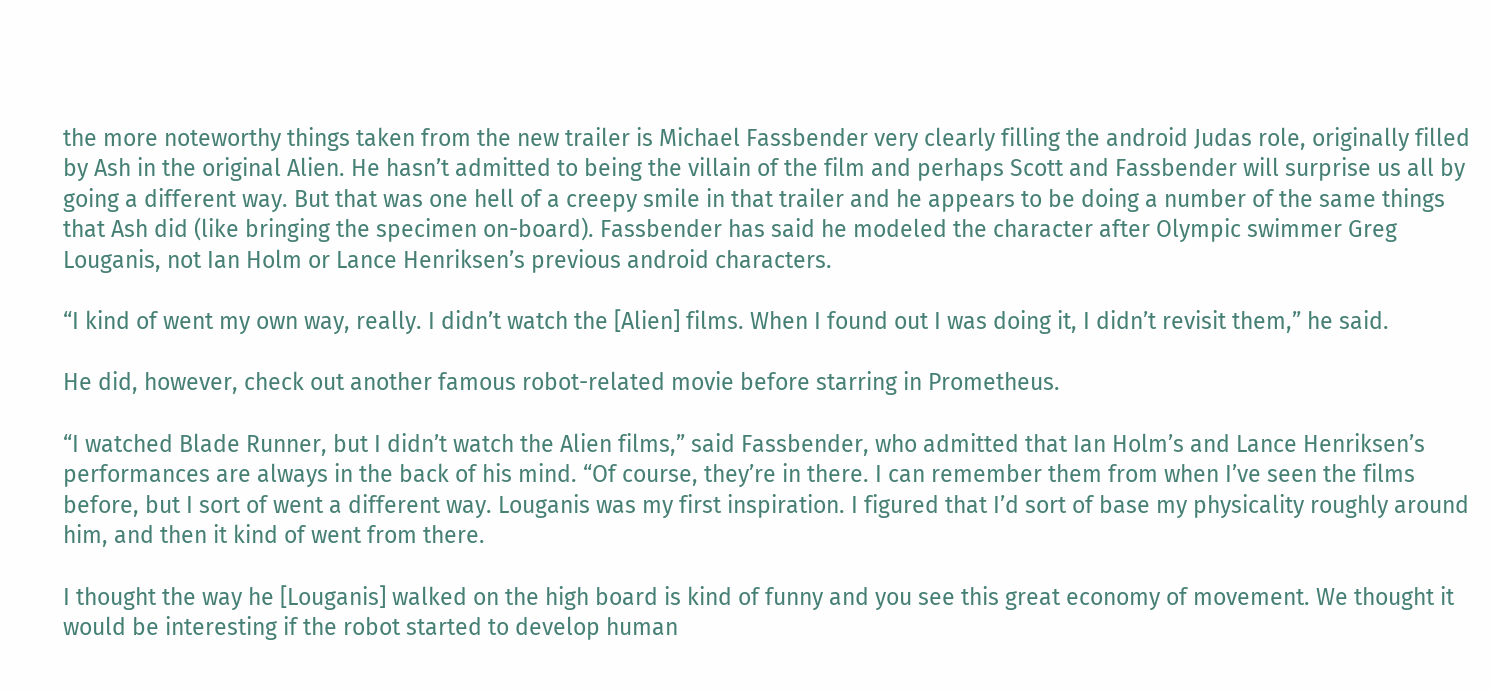the more noteworthy things taken from the new trailer is Michael Fassbender very clearly filling the android Judas role, originally filled by Ash in the original Alien. He hasn’t admitted to being the villain of the film and perhaps Scott and Fassbender will surprise us all by going a different way. But that was one hell of a creepy smile in that trailer and he appears to be doing a number of the same things that Ash did (like bringing the specimen on-board). Fassbender has said he modeled the character after Olympic swimmer Greg Louganis, not Ian Holm or Lance Henriksen’s previous android characters.

“I kind of went my own way, really. I didn’t watch the [Alien] films. When I found out I was doing it, I didn’t revisit them,” he said.

He did, however, check out another famous robot-related movie before starring in Prometheus.

“I watched Blade Runner, but I didn’t watch the Alien films,” said Fassbender, who admitted that Ian Holm’s and Lance Henriksen’s performances are always in the back of his mind. “Of course, they’re in there. I can remember them from when I’ve seen the films before, but I sort of went a different way. Louganis was my first inspiration. I figured that I’d sort of base my physicality roughly around him, and then it kind of went from there.

I thought the way he [Louganis] walked on the high board is kind of funny and you see this great economy of movement. We thought it would be interesting if the robot started to develop human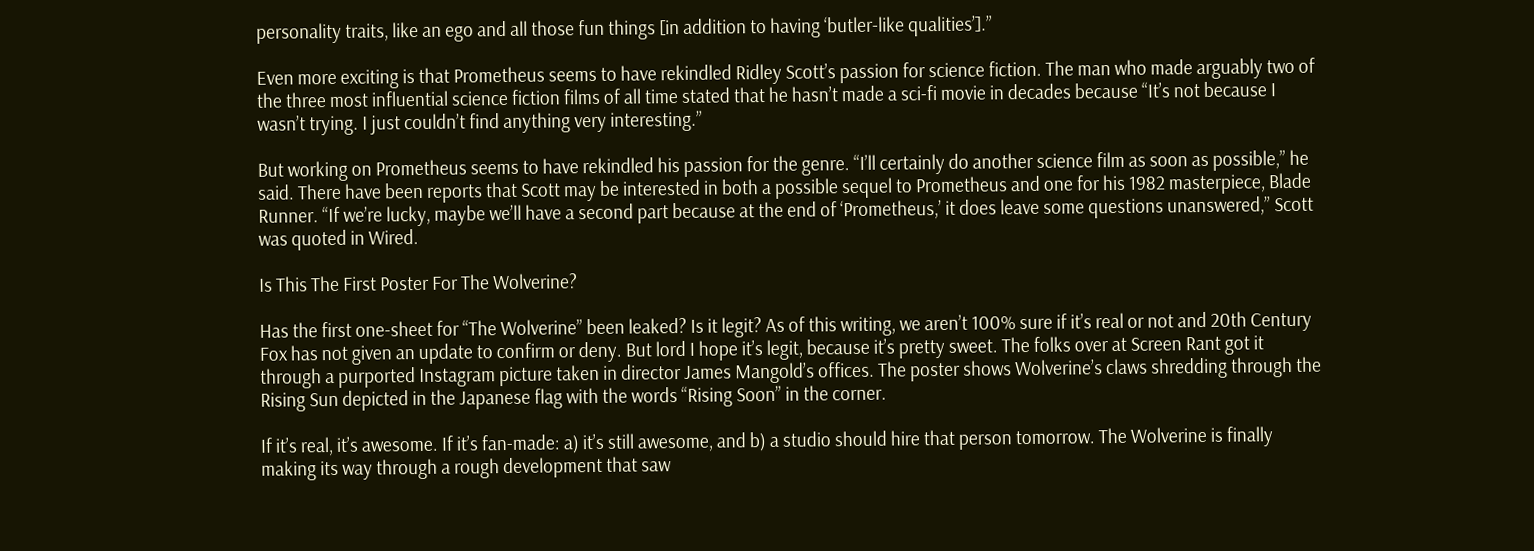personality traits, like an ego and all those fun things [in addition to having ‘butler-like qualities’].”

Even more exciting is that Prometheus seems to have rekindled Ridley Scott’s passion for science fiction. The man who made arguably two of the three most influential science fiction films of all time stated that he hasn’t made a sci-fi movie in decades because “It’s not because I wasn’t trying. I just couldn’t find anything very interesting.”

But working on Prometheus seems to have rekindled his passion for the genre. “I’ll certainly do another science film as soon as possible,” he said. There have been reports that Scott may be interested in both a possible sequel to Prometheus and one for his 1982 masterpiece, Blade Runner. “If we’re lucky, maybe we’ll have a second part because at the end of ‘Prometheus,’ it does leave some questions unanswered,” Scott was quoted in Wired.

Is This The First Poster For The Wolverine?

Has the first one-sheet for “The Wolverine” been leaked? Is it legit? As of this writing, we aren’t 100% sure if it’s real or not and 20th Century Fox has not given an update to confirm or deny. But lord I hope it’s legit, because it’s pretty sweet. The folks over at Screen Rant got it through a purported Instagram picture taken in director James Mangold’s offices. The poster shows Wolverine’s claws shredding through the Rising Sun depicted in the Japanese flag with the words “Rising Soon” in the corner.

If it’s real, it’s awesome. If it’s fan-made: a) it’s still awesome, and b) a studio should hire that person tomorrow. The Wolverine is finally making its way through a rough development that saw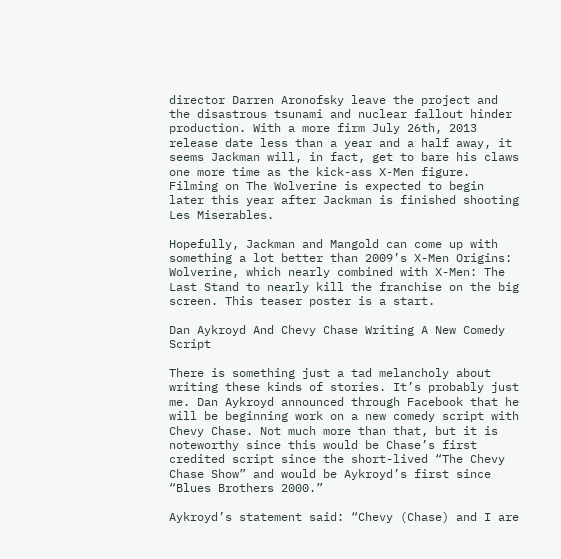director Darren Aronofsky leave the project and the disastrous tsunami and nuclear fallout hinder production. With a more firm July 26th, 2013 release date less than a year and a half away, it seems Jackman will, in fact, get to bare his claws one more time as the kick-ass X-Men figure. Filming on The Wolverine is expected to begin later this year after Jackman is finished shooting Les Miserables.

Hopefully, Jackman and Mangold can come up with something a lot better than 2009’s X-Men Origins: Wolverine, which nearly combined with X-Men: The Last Stand to nearly kill the franchise on the big screen. This teaser poster is a start.

Dan Aykroyd And Chevy Chase Writing A New Comedy Script

There is something just a tad melancholy about writing these kinds of stories. It’s probably just me. Dan Aykroyd announced through Facebook that he will be beginning work on a new comedy script with Chevy Chase. Not much more than that, but it is noteworthy since this would be Chase’s first credited script since the short-lived “The Chevy Chase Show” and would be Aykroyd’s first since “Blues Brothers 2000.”

Aykroyd’s statement said: “Chevy (Chase) and I are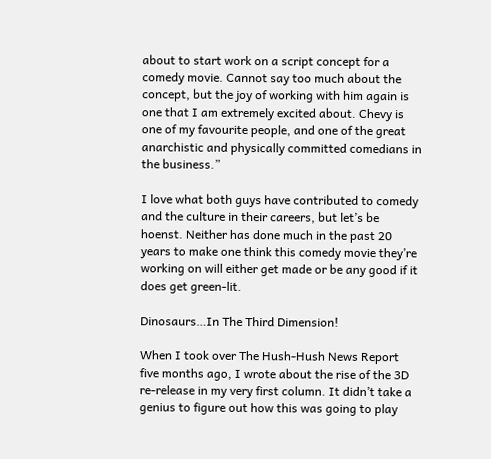about to start work on a script concept for a comedy movie. Cannot say too much about the concept, but the joy of working with him again is one that I am extremely excited about. Chevy is one of my favourite people, and one of the great anarchistic and physically committed comedians in the business.”

I love what both guys have contributed to comedy and the culture in their careers, but let’s be hoenst. Neither has done much in the past 20 years to make one think this comedy movie they’re working on will either get made or be any good if it does get green-lit.

Dinosaurs…In The Third Dimension!

When I took over The Hush-Hush News Report five months ago, I wrote about the rise of the 3D re-release in my very first column. It didn’t take a genius to figure out how this was going to play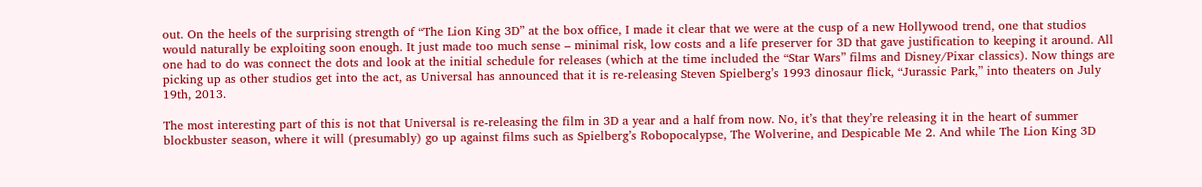out. On the heels of the surprising strength of “The Lion King 3D” at the box office, I made it clear that we were at the cusp of a new Hollywood trend, one that studios would naturally be exploiting soon enough. It just made too much sense – minimal risk, low costs and a life preserver for 3D that gave justification to keeping it around. All one had to do was connect the dots and look at the initial schedule for releases (which at the time included the “Star Wars” films and Disney/Pixar classics). Now things are picking up as other studios get into the act, as Universal has announced that it is re-releasing Steven Spielberg’s 1993 dinosaur flick, “Jurassic Park,” into theaters on July 19th, 2013.

The most interesting part of this is not that Universal is re-releasing the film in 3D a year and a half from now. No, it’s that they’re releasing it in the heart of summer blockbuster season, where it will (presumably) go up against films such as Spielberg’s Robopocalypse, The Wolverine, and Despicable Me 2. And while The Lion King 3D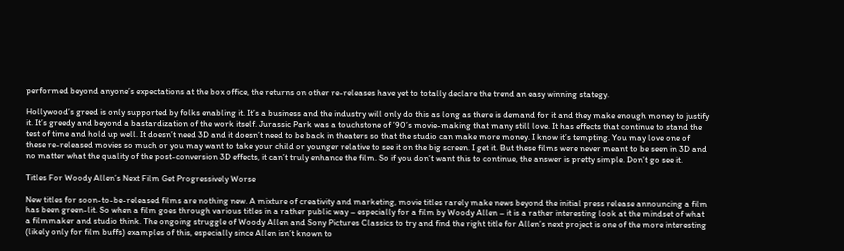performed beyond anyone’s expectations at the box office, the returns on other re-releases have yet to totally declare the trend an easy winning stategy.

Hollywood’s greed is only supported by folks enabling it. It’s a business and the industry will only do this as long as there is demand for it and they make enough money to justify it. It’s greedy and beyond a bastardization of the work itself. Jurassic Park was a touchstone of ’90’s movie-making that many still love. It has effects that continue to stand the test of time and hold up well. It doesn’t need 3D and it doesn’t need to be back in theaters so that the studio can make more money. I know it’s tempting. You may love one of these re-released movies so much or you may want to take your child or younger relative to see it on the big screen. I get it. But these films were never meant to be seen in 3D and no matter what the quality of the post-conversion 3D effects, it can’t truly enhance the film. So if you don’t want this to continue, the answer is pretty simple. Don’t go see it.

Titles For Woody Allen’s Next Film Get Progressively Worse

New titles for soon-to-be-released films are nothing new. A mixture of creativity and marketing, movie titles rarely make news beyond the initial press release announcing a film has been green-lit. So when a film goes through various titles in a rather public way – especially for a film by Woody Allen – it is a rather interesting look at the mindset of what a filmmaker and studio think. The ongoing struggle of Woody Allen and Sony Pictures Classics to try and find the right title for Allen’s next project is one of the more interesting (likely only for film buffs) examples of this, especially since Allen isn’t known to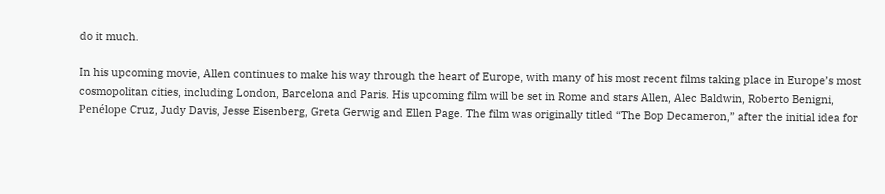do it much.

In his upcoming movie, Allen continues to make his way through the heart of Europe, with many of his most recent films taking place in Europe’s most cosmopolitan cities, including London, Barcelona and Paris. His upcoming film will be set in Rome and stars Allen, Alec Baldwin, Roberto Benigni, Penélope Cruz, Judy Davis, Jesse Eisenberg, Greta Gerwig and Ellen Page. The film was originally titled “The Bop Decameron,” after the initial idea for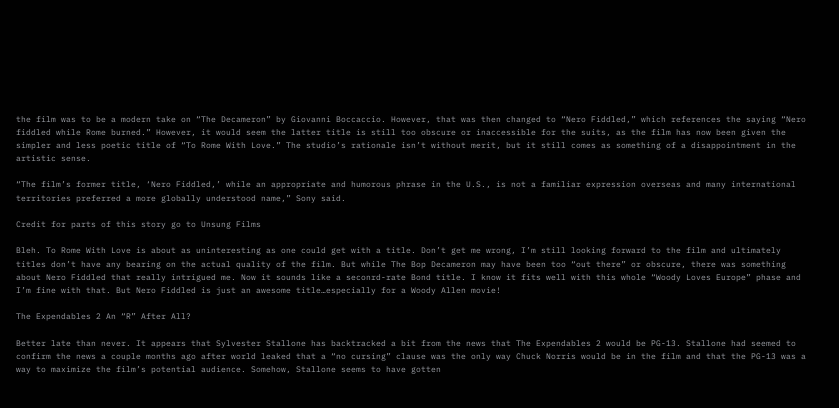the film was to be a modern take on “The Decameron” by Giovanni Boccaccio. However, that was then changed to “Nero Fiddled,” which references the saying “Nero fiddled while Rome burned.” However, it would seem the latter title is still too obscure or inaccessible for the suits, as the film has now been given the simpler and less poetic title of “To Rome With Love.” The studio’s rationale isn’t without merit, but it still comes as something of a disappointment in the artistic sense.

“The film’s former title, ‘Nero Fiddled,’ while an appropriate and humorous phrase in the U.S., is not a familiar expression overseas and many international territories preferred a more globally understood name,” Sony said.

Credit for parts of this story go to Unsung Films

Bleh. To Rome With Love is about as uninteresting as one could get with a title. Don’t get me wrong, I’m still looking forward to the film and ultimately titles don’t have any bearing on the actual quality of the film. But while The Bop Decameron may have been too “out there” or obscure, there was something about Nero Fiddled that really intrigued me. Now it sounds like a seconrd-rate Bond title. I know it fits well with this whole “Woody Loves Europe” phase and I’m fine with that. But Nero Fiddled is just an awesome title…especially for a Woody Allen movie!

The Expendables 2 An “R” After All?

Better late than never. It appears that Sylvester Stallone has backtracked a bit from the news that The Expendables 2 would be PG-13. Stallone had seemed to confirm the news a couple months ago after world leaked that a “no cursing” clause was the only way Chuck Norris would be in the film and that the PG-13 was a way to maximize the film’s potential audience. Somehow, Stallone seems to have gotten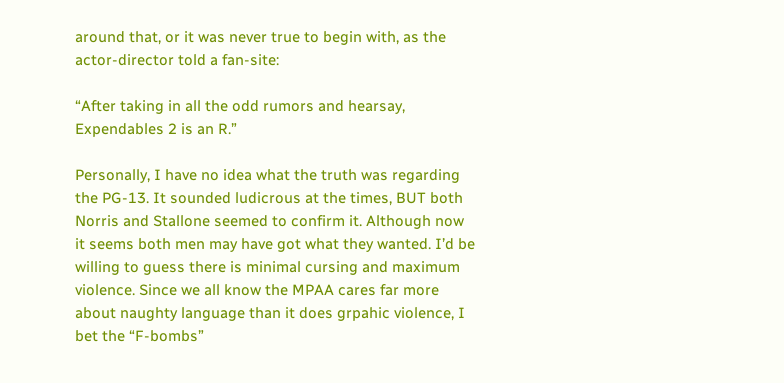around that, or it was never true to begin with, as the actor-director told a fan-site:

“After taking in all the odd rumors and hearsay, Expendables 2 is an R.”

Personally, I have no idea what the truth was regarding the PG-13. It sounded ludicrous at the times, BUT both Norris and Stallone seemed to confirm it. Although now it seems both men may have got what they wanted. I’d be willing to guess there is minimal cursing and maximum violence. Since we all know the MPAA cares far more about naughty language than it does grpahic violence, I bet the “F-bombs”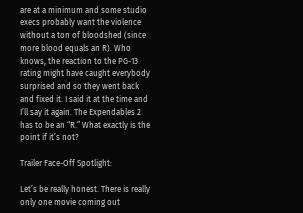are at a minimum and some studio execs probably want the violence without a ton of bloodshed (since more blood equals an R). Who knows, the reaction to the PG-13 rating might have caught everybody surprised and so they went back and fixed it. I said it at the time and I’ll say it again. The Expendables 2 has to be an “R.” What exactly is the point if it’s not?

Trailer Face-Off Spotlight:

Let’s be really honest. There is really only one movie coming out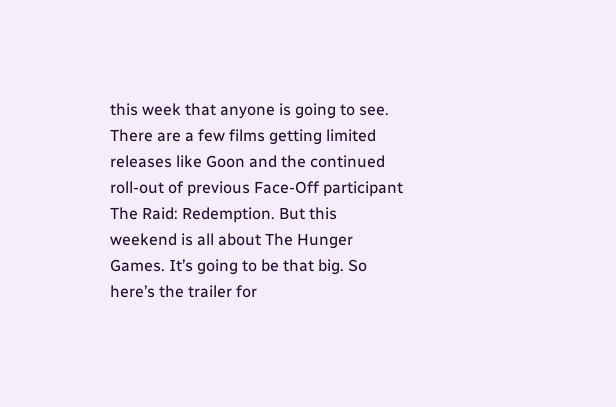this week that anyone is going to see. There are a few films getting limited releases like Goon and the continued roll-out of previous Face-Off participant The Raid: Redemption. But this weekend is all about The Hunger Games. It’s going to be that big. So here’s the trailer for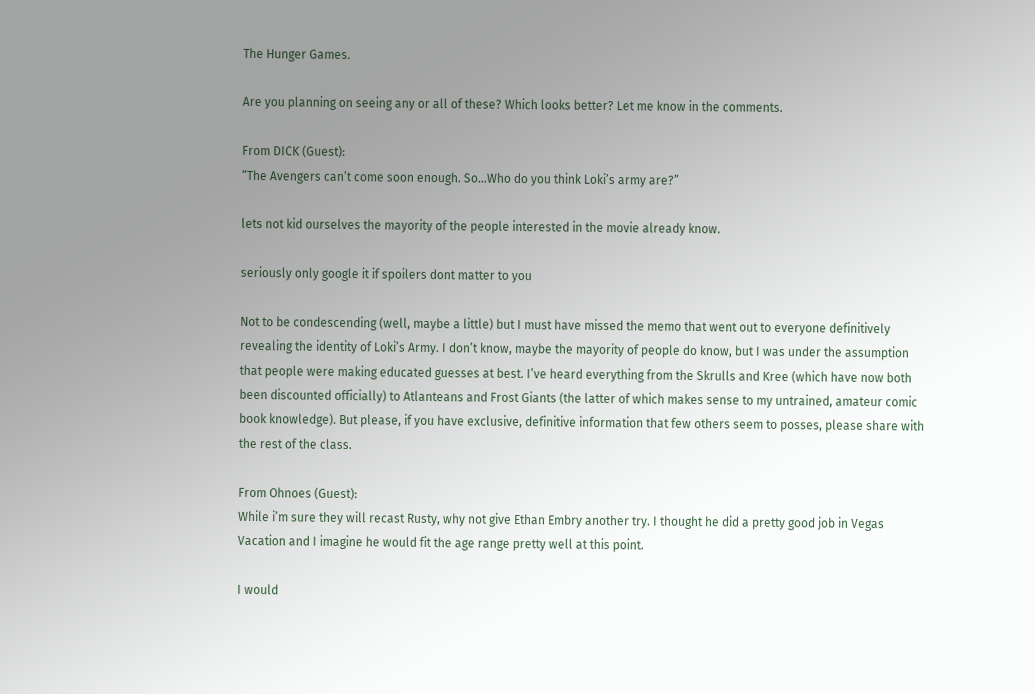The Hunger Games.

Are you planning on seeing any or all of these? Which looks better? Let me know in the comments.

From DICK (Guest):
“The Avengers can’t come soon enough. So…Who do you think Loki’s army are?”

lets not kid ourselves the mayority of the people interested in the movie already know.

seriously only google it if spoilers dont matter to you

Not to be condescending (well, maybe a little) but I must have missed the memo that went out to everyone definitively revealing the identity of Loki’s Army. I don’t know, maybe the mayority of people do know, but I was under the assumption that people were making educated guesses at best. I’ve heard everything from the Skrulls and Kree (which have now both been discounted officially) to Atlanteans and Frost Giants (the latter of which makes sense to my untrained, amateur comic book knowledge). But please, if you have exclusive, definitive information that few others seem to posses, please share with the rest of the class.

From Ohnoes (Guest):
While i’m sure they will recast Rusty, why not give Ethan Embry another try. I thought he did a pretty good job in Vegas Vacation and I imagine he would fit the age range pretty well at this point.

I would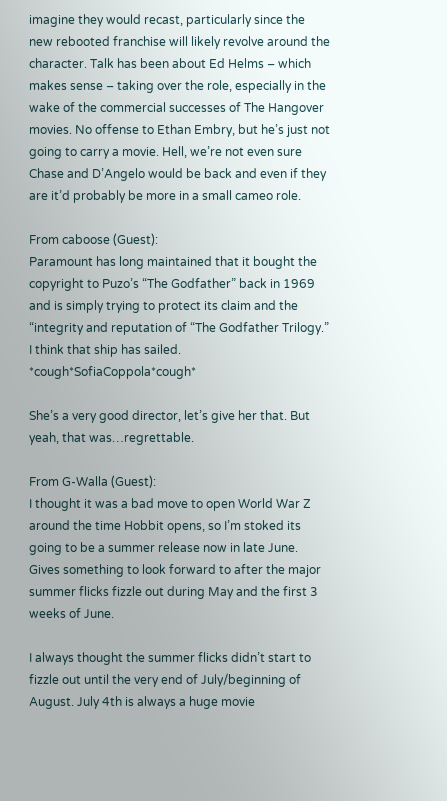imagine they would recast, particularly since the new rebooted franchise will likely revolve around the character. Talk has been about Ed Helms – which makes sense – taking over the role, especially in the wake of the commercial successes of The Hangover movies. No offense to Ethan Embry, but he’s just not going to carry a movie. Hell, we’re not even sure Chase and D’Angelo would be back and even if they are it’d probably be more in a small cameo role.

From caboose (Guest):
Paramount has long maintained that it bought the copyright to Puzo’s “The Godfather” back in 1969 and is simply trying to protect its claim and the “integrity and reputation of “The Godfather Trilogy.”
I think that ship has sailed. *cough*SofiaCoppola*cough*

She’s a very good director, let’s give her that. But yeah, that was…regrettable.

From G-Walla (Guest):
I thought it was a bad move to open World War Z around the time Hobbit opens, so I’m stoked its going to be a summer release now in late June. Gives something to look forward to after the major summer flicks fizzle out during May and the first 3 weeks of June.

I always thought the summer flicks didn’t start to fizzle out until the very end of July/beginning of August. July 4th is always a huge movie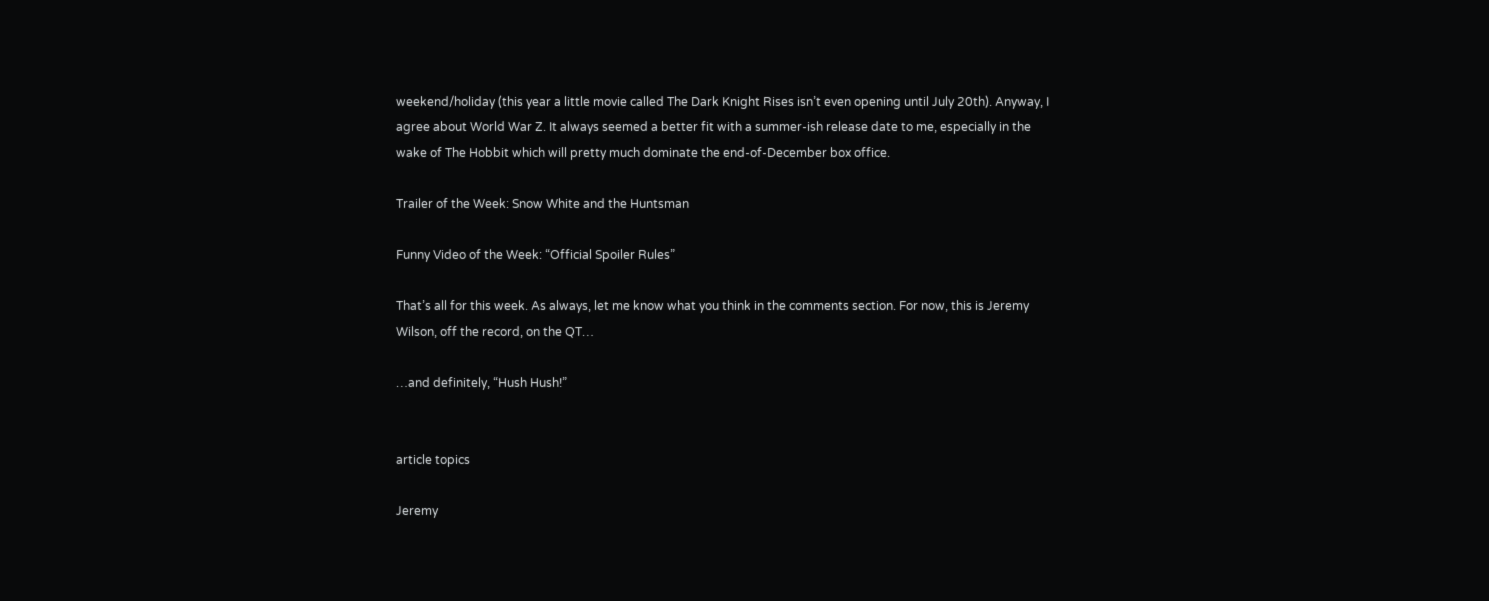weekend/holiday (this year a little movie called The Dark Knight Rises isn’t even opening until July 20th). Anyway, I agree about World War Z. It always seemed a better fit with a summer-ish release date to me, especially in the wake of The Hobbit which will pretty much dominate the end-of-December box office.

Trailer of the Week: Snow White and the Huntsman

Funny Video of the Week: “Official Spoiler Rules”

That’s all for this week. As always, let me know what you think in the comments section. For now, this is Jeremy Wilson, off the record, on the QT…

…and definitely, “Hush Hush!”


article topics

Jeremy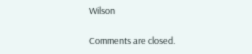Wilson

Comments are closed.